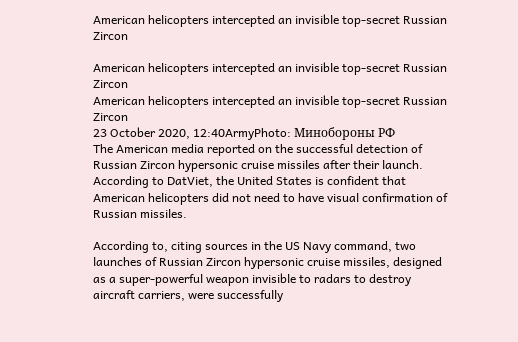American helicopters intercepted an invisible top-secret Russian Zircon

American helicopters intercepted an invisible top-secret Russian Zircon
American helicopters intercepted an invisible top-secret Russian Zircon
23 October 2020, 12:40ArmyPhoto: Минобороны РФ
The American media reported on the successful detection of Russian Zircon hypersonic cruise missiles after their launch. According to DatViet, the United States is confident that American helicopters did not need to have visual confirmation of Russian missiles.

According to, citing sources in the US Navy command, two launches of Russian Zircon hypersonic cruise missiles, designed as a super-powerful weapon invisible to radars to destroy aircraft carriers, were successfully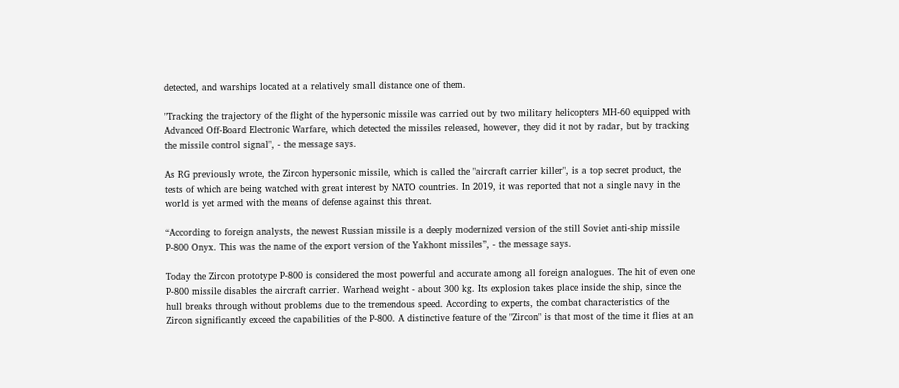detected, and warships located at a relatively small distance one of them.

"Tracking the trajectory of the flight of the hypersonic missile was carried out by two military helicopters MH-60 equipped with Advanced Off-Board Electronic Warfare, which detected the missiles released, however, they did it not by radar, but by tracking the missile control signal", - the message says.

As RG previously wrote, the Zircon hypersonic missile, which is called the "aircraft carrier killer", is a top secret product, the tests of which are being watched with great interest by NATO countries. In 2019, it was reported that not a single navy in the world is yet armed with the means of defense against this threat.

“According to foreign analysts, the newest Russian missile is a deeply modernized version of the still Soviet anti-ship missile P-800 Onyx. This was the name of the export version of the Yakhont missiles”, - the message says.

Today the Zircon prototype P-800 is considered the most powerful and accurate among all foreign analogues. The hit of even one P-800 missile disables the aircraft carrier. Warhead weight - about 300 kg. Its explosion takes place inside the ship, since the hull breaks through without problems due to the tremendous speed. According to experts, the combat characteristics of the Zircon significantly exceed the capabilities of the P-800. A distinctive feature of the "Zircon" is that most of the time it flies at an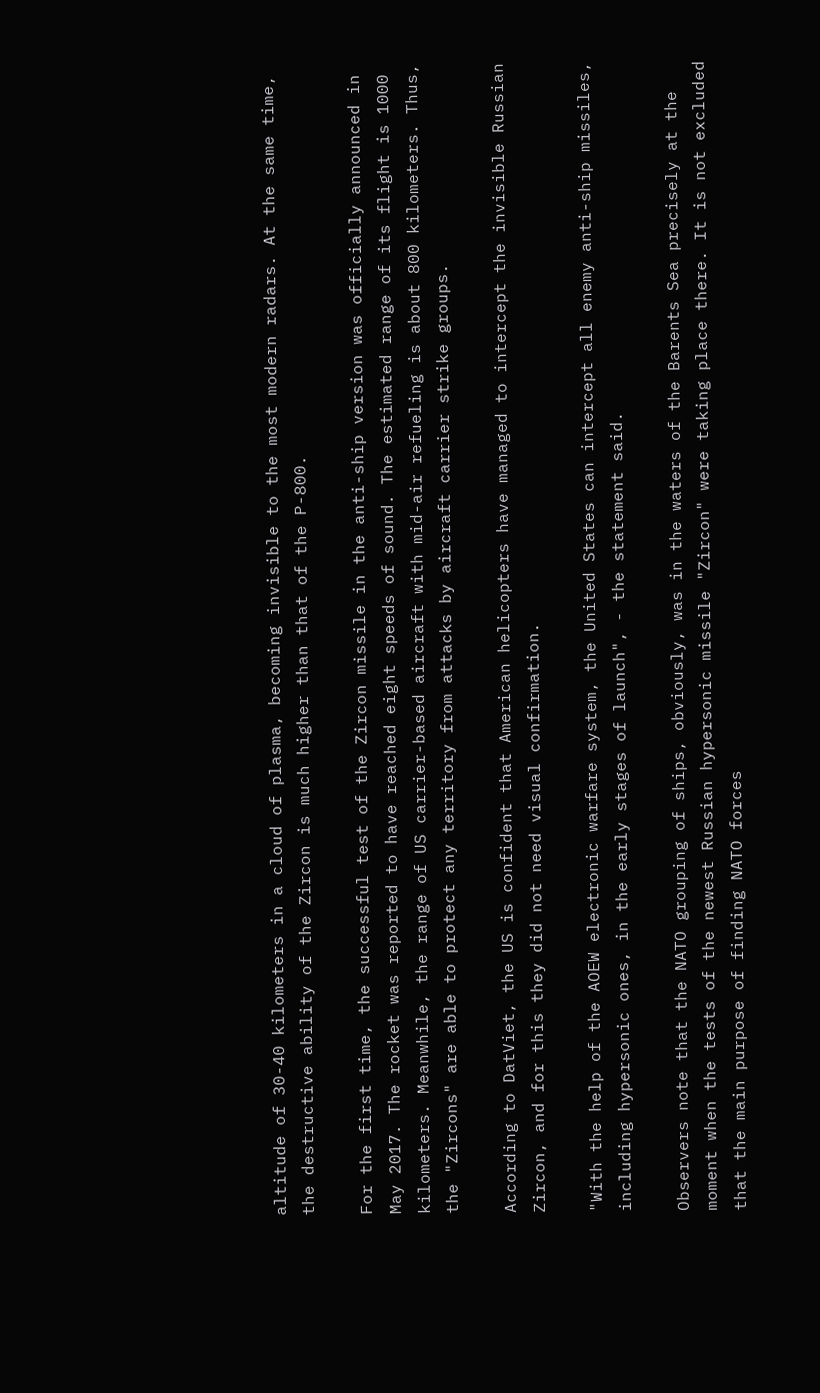altitude of 30-40 kilometers in a cloud of plasma, becoming invisible to the most modern radars. At the same time, the destructive ability of the Zircon is much higher than that of the P-800.

For the first time, the successful test of the Zircon missile in the anti-ship version was officially announced in May 2017. The rocket was reported to have reached eight speeds of sound. The estimated range of its flight is 1000 kilometers. Meanwhile, the range of US carrier-based aircraft with mid-air refueling is about 800 kilometers. Thus, the "Zircons" are able to protect any territory from attacks by aircraft carrier strike groups.

According to DatViet, the US is confident that American helicopters have managed to intercept the invisible Russian Zircon, and for this they did not need visual confirmation.

"With the help of the AOEW electronic warfare system, the United States can intercept all enemy anti-ship missiles, including hypersonic ones, in the early stages of launch", - the statement said.

Observers note that the NATO grouping of ships, obviously, was in the waters of the Barents Sea precisely at the moment when the tests of the newest Russian hypersonic missile "Zircon" were taking place there. It is not excluded that the main purpose of finding NATO forces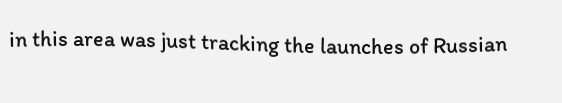in this area was just tracking the launches of Russian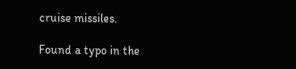cruise missiles.

Found a typo in the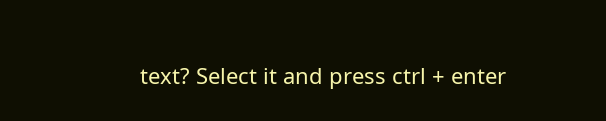text? Select it and press ctrl + enter